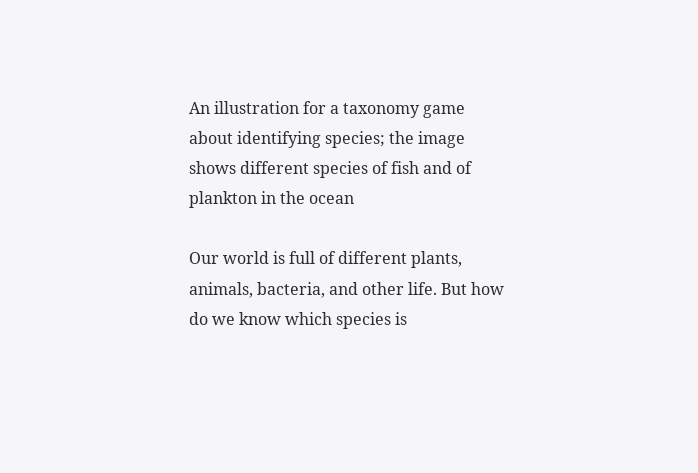An illustration for a taxonomy game about identifying species; the image shows different species of fish and of plankton in the ocean

Our world is full of different plants, animals, bacteria, and other life. But how do we know which species is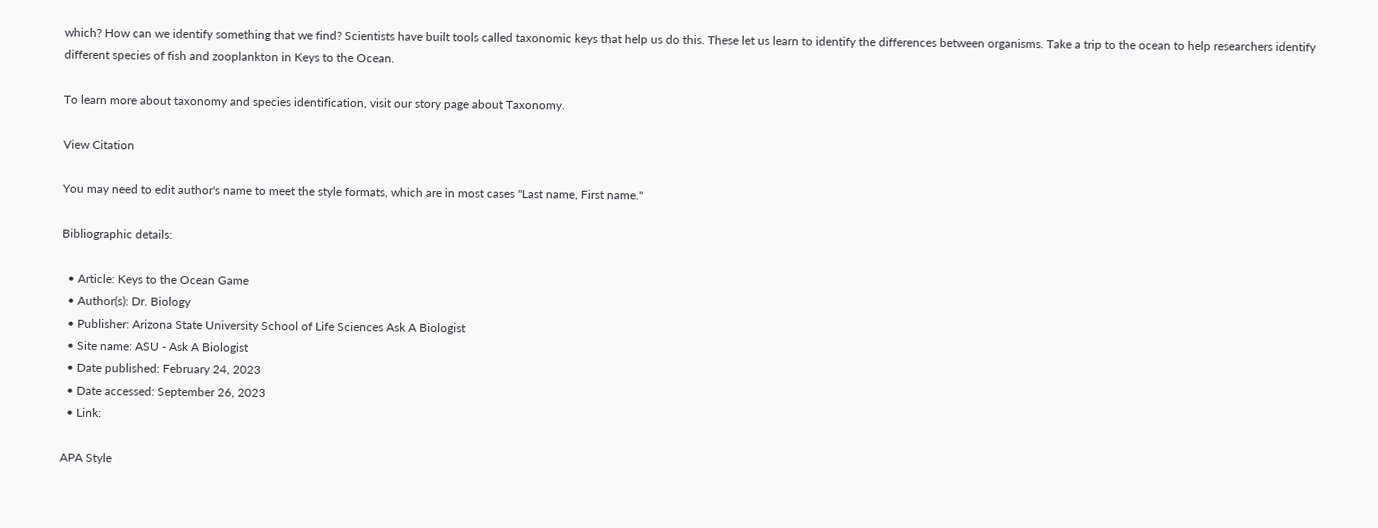which? How can we identify something that we find? Scientists have built tools called taxonomic keys that help us do this. These let us learn to identify the differences between organisms. Take a trip to the ocean to help researchers identify different species of fish and zooplankton in Keys to the Ocean.

To learn more about taxonomy and species identification, visit our story page about Taxonomy.

View Citation

You may need to edit author's name to meet the style formats, which are in most cases "Last name, First name."

Bibliographic details:

  • Article: Keys to the Ocean Game
  • Author(s): Dr. Biology
  • Publisher: Arizona State University School of Life Sciences Ask A Biologist
  • Site name: ASU - Ask A Biologist
  • Date published: February 24, 2023
  • Date accessed: September 26, 2023
  • Link:

APA Style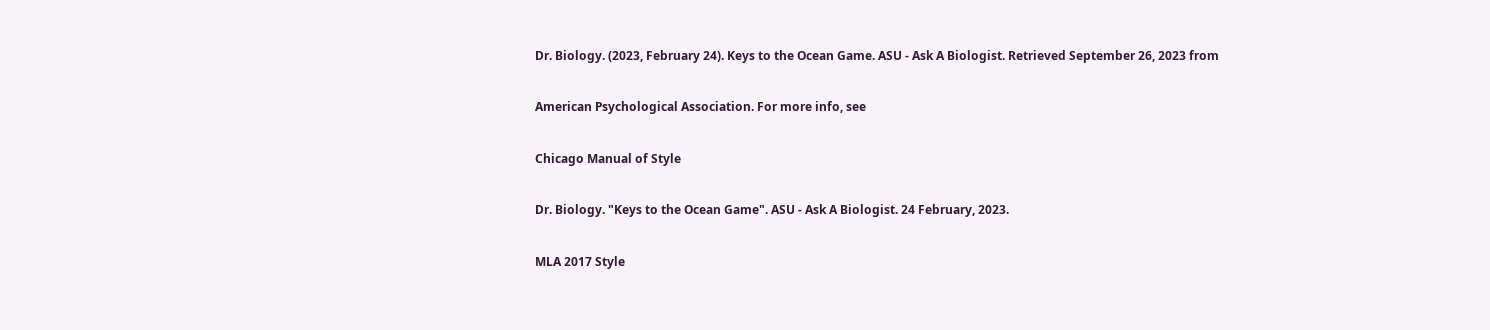Dr. Biology. (2023, February 24). Keys to the Ocean Game. ASU - Ask A Biologist. Retrieved September 26, 2023 from

American Psychological Association. For more info, see

Chicago Manual of Style

Dr. Biology. "Keys to the Ocean Game". ASU - Ask A Biologist. 24 February, 2023.

MLA 2017 Style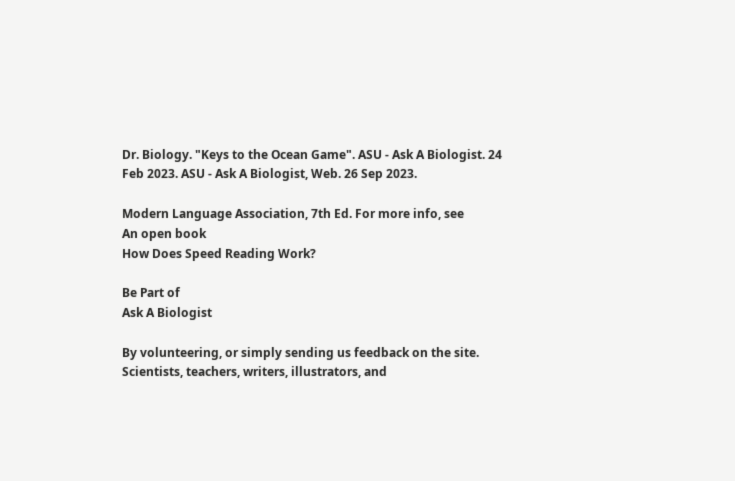Dr. Biology. "Keys to the Ocean Game". ASU - Ask A Biologist. 24 Feb 2023. ASU - Ask A Biologist, Web. 26 Sep 2023.

Modern Language Association, 7th Ed. For more info, see
An open book
How Does Speed Reading Work?

Be Part of
Ask A Biologist

By volunteering, or simply sending us feedback on the site. Scientists, teachers, writers, illustrators, and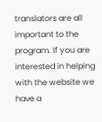translators are all important to the program. If you are interested in helping with the website we have a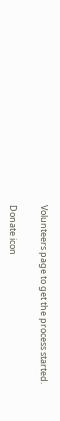Volunteers page to get the process started.

Donate icon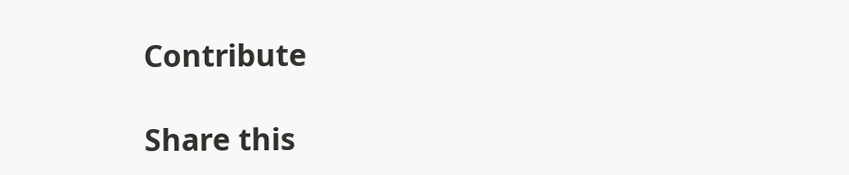Contribute

Share this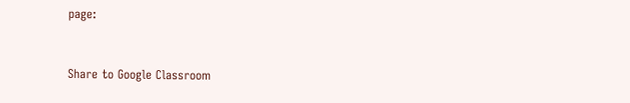page:


Share to Google Classroom